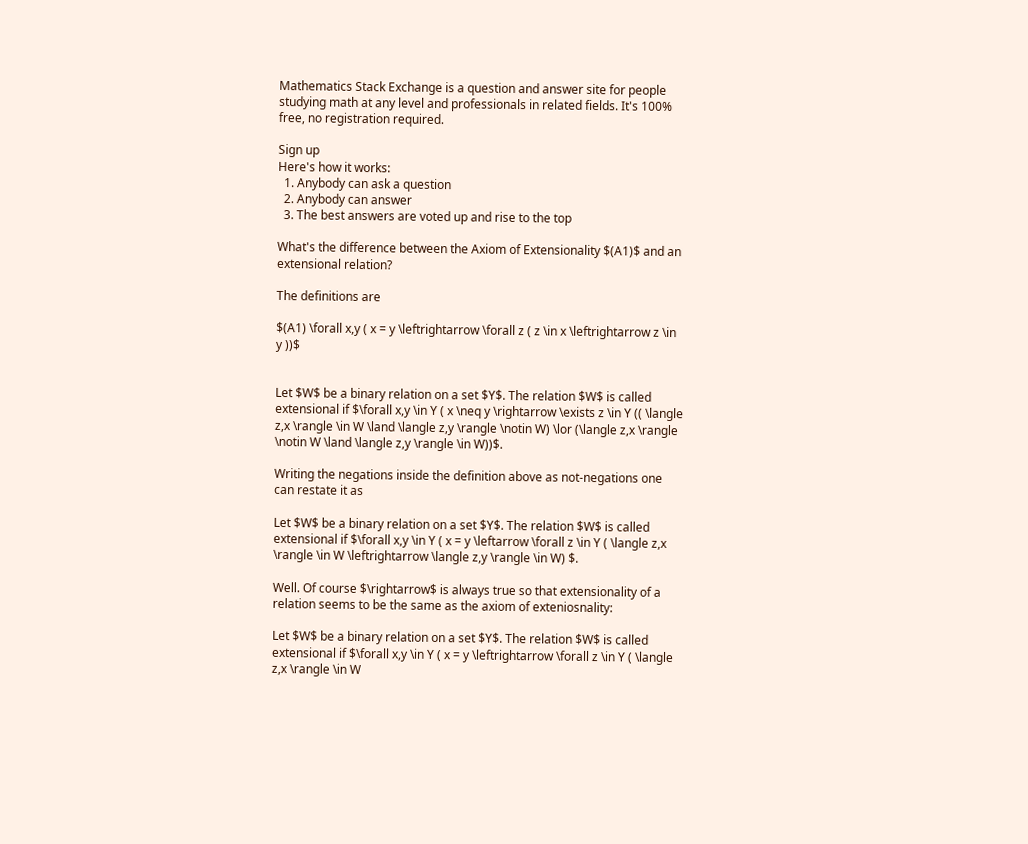Mathematics Stack Exchange is a question and answer site for people studying math at any level and professionals in related fields. It's 100% free, no registration required.

Sign up
Here's how it works:
  1. Anybody can ask a question
  2. Anybody can answer
  3. The best answers are voted up and rise to the top

What's the difference between the Axiom of Extensionality $(A1)$ and an extensional relation?

The definitions are

$(A1) \forall x,y ( x = y \leftrightarrow \forall z ( z \in x \leftrightarrow z \in y ))$


Let $W$ be a binary relation on a set $Y$. The relation $W$ is called extensional if $\forall x,y \in Y ( x \neq y \rightarrow \exists z \in Y (( \langle z,x \rangle \in W \land \langle z,y \rangle \notin W) \lor (\langle z,x \rangle \notin W \land \langle z,y \rangle \in W))$.

Writing the negations inside the definition above as not-negations one can restate it as

Let $W$ be a binary relation on a set $Y$. The relation $W$ is called extensional if $\forall x,y \in Y ( x = y \leftarrow \forall z \in Y ( \langle z,x \rangle \in W \leftrightarrow \langle z,y \rangle \in W) $.

Well. Of course $\rightarrow$ is always true so that extensionality of a relation seems to be the same as the axiom of exteniosnality:

Let $W$ be a binary relation on a set $Y$. The relation $W$ is called extensional if $\forall x,y \in Y ( x = y \leftrightarrow \forall z \in Y ( \langle z,x \rangle \in W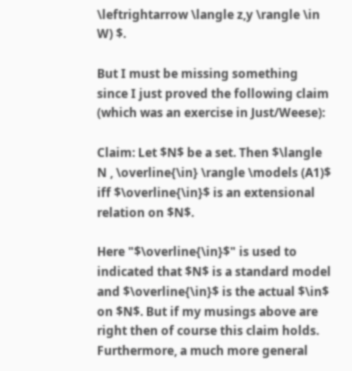\leftrightarrow \langle z,y \rangle \in W) $.

But I must be missing something since I just proved the following claim (which was an exercise in Just/Weese):

Claim: Let $N$ be a set. Then $\langle N , \overline{\in} \rangle \models (A1)$ iff $\overline{\in}$ is an extensional relation on $N$.

Here "$\overline{\in}$" is used to indicated that $N$ is a standard model and $\overline{\in}$ is the actual $\in$ on $N$. But if my musings above are right then of course this claim holds. Furthermore, a much more general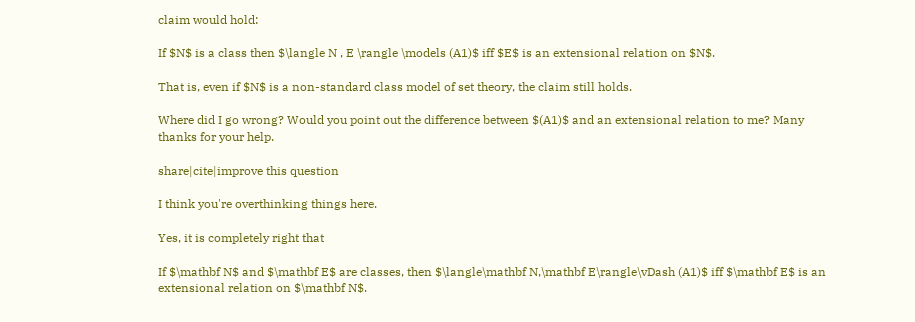claim would hold:

If $N$ is a class then $\langle N , E \rangle \models (A1)$ iff $E$ is an extensional relation on $N$.

That is, even if $N$ is a non-standard class model of set theory, the claim still holds.

Where did I go wrong? Would you point out the difference between $(A1)$ and an extensional relation to me? Many thanks for your help.

share|cite|improve this question

I think you're overthinking things here.

Yes, it is completely right that

If $\mathbf N$ and $\mathbf E$ are classes, then $\langle\mathbf N,\mathbf E\rangle\vDash (A1)$ iff $\mathbf E$ is an extensional relation on $\mathbf N$.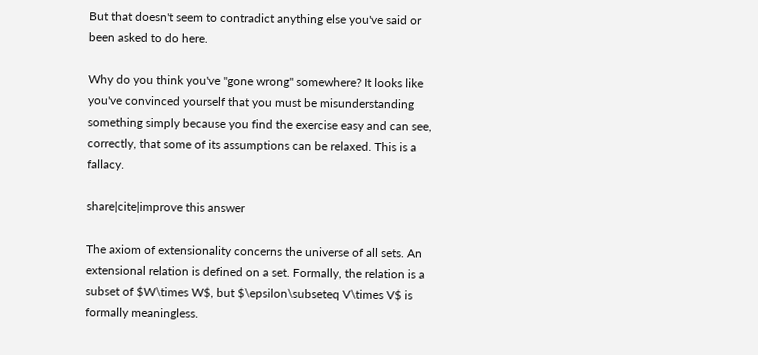But that doesn't seem to contradict anything else you've said or been asked to do here.

Why do you think you've "gone wrong" somewhere? It looks like you've convinced yourself that you must be misunderstanding something simply because you find the exercise easy and can see, correctly, that some of its assumptions can be relaxed. This is a fallacy.

share|cite|improve this answer

The axiom of extensionality concerns the universe of all sets. An extensional relation is defined on a set. Formally, the relation is a subset of $W\times W$, but $\epsilon\subseteq V\times V$ is formally meaningless.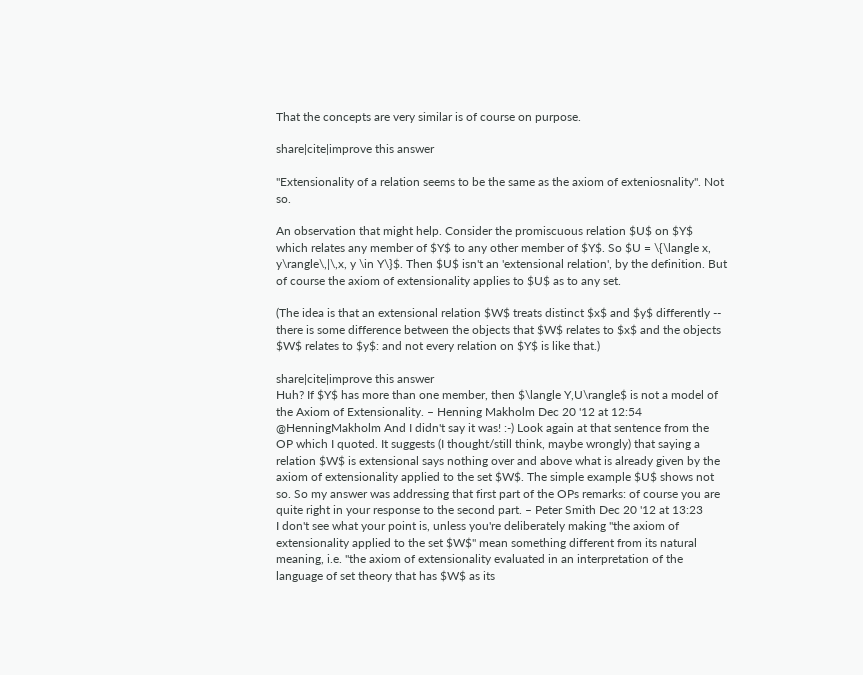That the concepts are very similar is of course on purpose.

share|cite|improve this answer

"Extensionality of a relation seems to be the same as the axiom of exteniosnality". Not so.

An observation that might help. Consider the promiscuous relation $U$ on $Y$ which relates any member of $Y$ to any other member of $Y$. So $U = \{\langle x, y\rangle\,|\,x, y \in Y\}$. Then $U$ isn't an 'extensional relation', by the definition. But of course the axiom of extensionality applies to $U$ as to any set.

(The idea is that an extensional relation $W$ treats distinct $x$ and $y$ differently -- there is some difference between the objects that $W$ relates to $x$ and the objects $W$ relates to $y$: and not every relation on $Y$ is like that.)

share|cite|improve this answer
Huh? If $Y$ has more than one member, then $\langle Y,U\rangle$ is not a model of the Axiom of Extensionality. – Henning Makholm Dec 20 '12 at 12:54
@HenningMakholm And I didn't say it was! :-) Look again at that sentence from the OP which I quoted. It suggests (I thought/still think, maybe wrongly) that saying a relation $W$ is extensional says nothing over and above what is already given by the axiom of extensionality applied to the set $W$. The simple example $U$ shows not so. So my answer was addressing that first part of the OPs remarks: of course you are quite right in your response to the second part. – Peter Smith Dec 20 '12 at 13:23
I don't see what your point is, unless you're deliberately making "the axiom of extensionality applied to the set $W$" mean something different from its natural meaning, i.e. "the axiom of extensionality evaluated in an interpretation of the language of set theory that has $W$ as its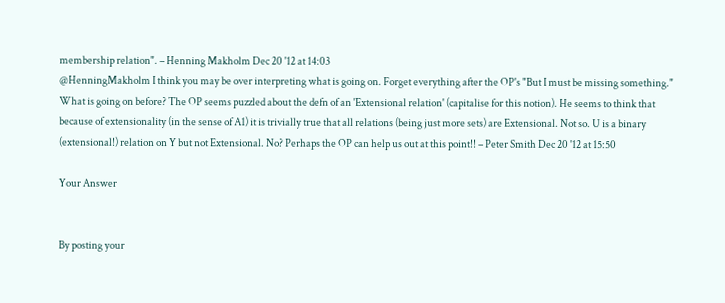membership relation". – Henning Makholm Dec 20 '12 at 14:03
@HenningMakholm I think you may be over interpreting what is going on. Forget everything after the OP's "But I must be missing something." What is going on before? The OP seems puzzled about the defn of an 'Extensional relation' (capitalise for this notion). He seems to think that because of extensionality (in the sense of A1) it is trivially true that all relations (being just more sets) are Extensional. Not so. U is a binary (extensional!) relation on Y but not Extensional. No? Perhaps the OP can help us out at this point!! – Peter Smith Dec 20 '12 at 15:50

Your Answer


By posting your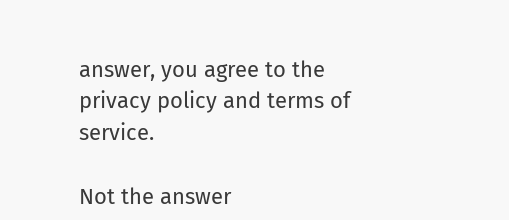answer, you agree to the privacy policy and terms of service.

Not the answer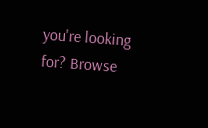you're looking for? Browse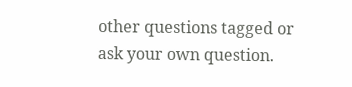other questions tagged or ask your own question.